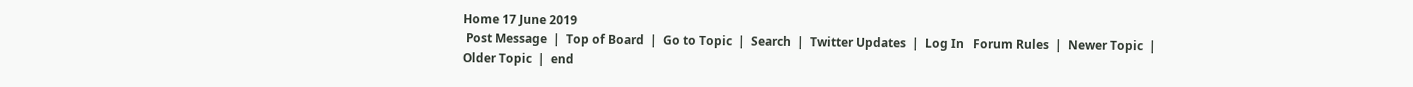Home 17 June 2019
 Post Message  |  Top of Board  |  Go to Topic  |  Search  |  Twitter Updates  |  Log In   Forum Rules  |  Newer Topic  |  Older Topic  |  end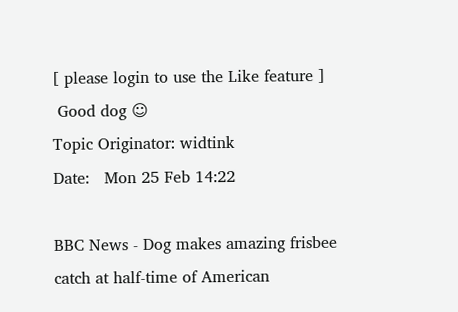[ please login to use the Like feature ]
 Good dog ☺
Topic Originator: widtink
Date:   Mon 25 Feb 14:22

BBC News - Dog makes amazing frisbee catch at half-time of American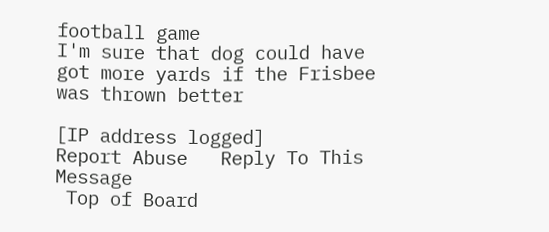football game
I'm sure that dog could have got more yards if the Frisbee was thrown better

[IP address logged]
Report Abuse   Reply To This Message
 Top of Board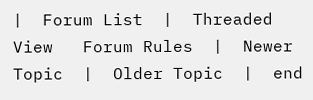|  Forum List  |  Threaded View   Forum Rules  |  Newer Topic  |  Older Topic  |  end